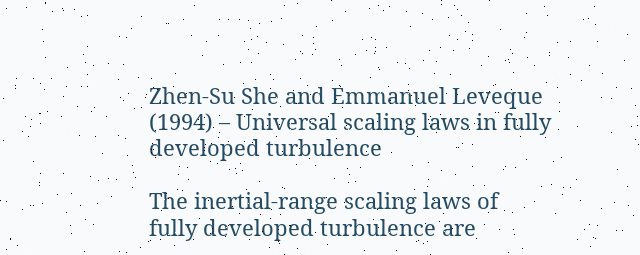Zhen-Su She and Emmanuel Leveque (1994) – Universal scaling laws in fully developed turbulence

The inertial-range scaling laws of fully developed turbulence are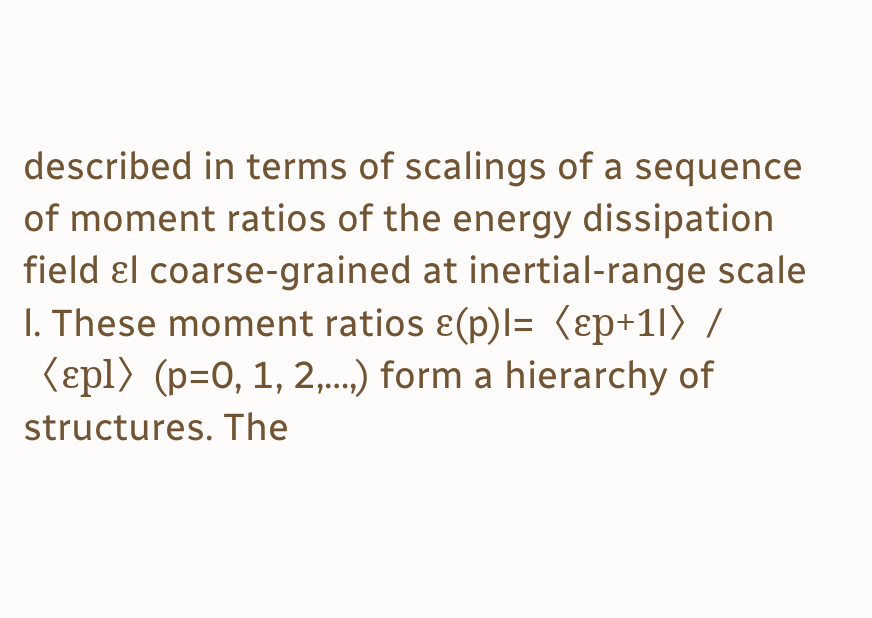described in terms of scalings of a sequence of moment ratios of the energy dissipation field εl coarse-grained at inertial-range scale l. These moment ratios ε(p)l=〈εp+1l〉/〈εpl〉(p=0, 1, 2,…,) form a hierarchy of structures. The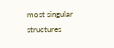most singular structures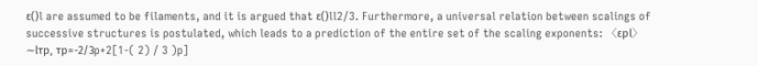ε()l are assumed to be filaments, and it is argued that ε()ll2/3. Furthermore, a universal relation between scalings of successive structures is postulated, which leads to a prediction of the entire set of the scaling exponents: 〈εpl〉∼lτp, τp=-2/3p+2[1-( 2) / 3 )p]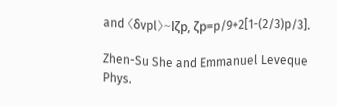and 〈δvpl〉∼lζp, ζp=p/9+2[1-(2/3)p/3].

Zhen-Su She and Emmanuel Leveque
Phys.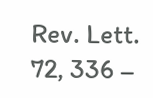Rev. Lett. 72, 336 –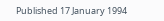Published 17 January 1994